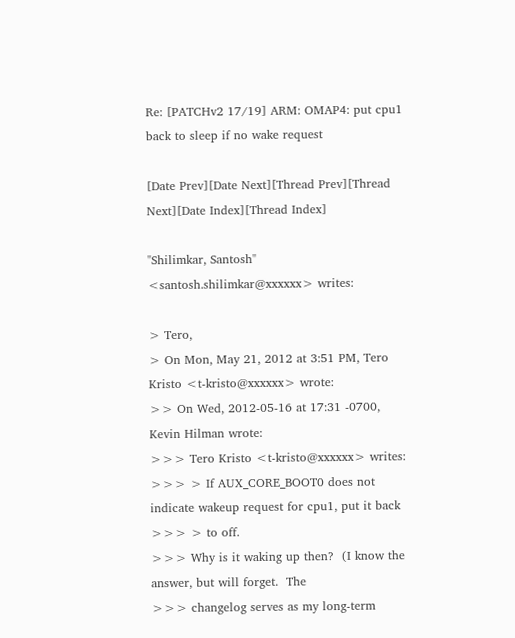Re: [PATCHv2 17/19] ARM: OMAP4: put cpu1 back to sleep if no wake request

[Date Prev][Date Next][Thread Prev][Thread Next][Date Index][Thread Index]

"Shilimkar, Santosh" <santosh.shilimkar@xxxxxx> writes:

> Tero,
> On Mon, May 21, 2012 at 3:51 PM, Tero Kristo <t-kristo@xxxxxx> wrote:
>> On Wed, 2012-05-16 at 17:31 -0700, Kevin Hilman wrote:
>>> Tero Kristo <t-kristo@xxxxxx> writes:
>>> > If AUX_CORE_BOOT0 does not indicate wakeup request for cpu1, put it back
>>> > to off.
>>> Why is it waking up then?  (I know the answer, but will forget.  The
>>> changelog serves as my long-term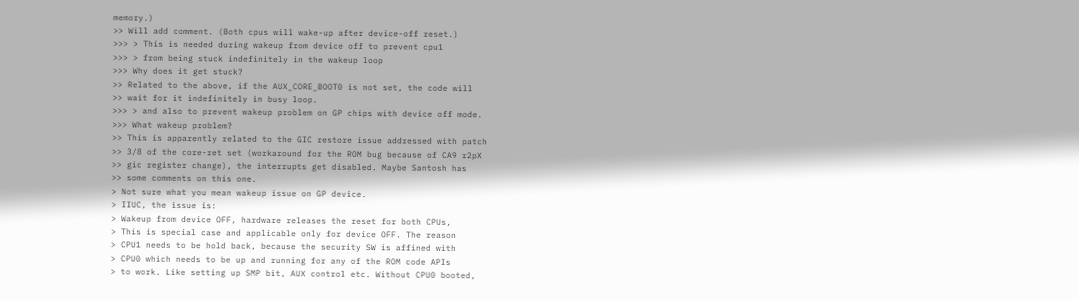memory.)
>> Will add comment. (Both cpus will wake-up after device-off reset.)
>>> > This is needed during wakeup from device off to prevent cpu1
>>> > from being stuck indefinitely in the wakeup loop
>>> Why does it get stuck?
>> Related to the above, if the AUX_CORE_BOOT0 is not set, the code will
>> wait for it indefinitely in busy loop.
>>> > and also to prevent wakeup problem on GP chips with device off mode.
>>> What wakeup problem?
>> This is apparently related to the GIC restore issue addressed with patch
>> 3/8 of the core-ret set (workaround for the ROM bug because of CA9 r2pX
>> gic register change), the interrupts get disabled. Maybe Santosh has
>> some comments on this one.
> Not sure what you mean wakeup issue on GP device.
> IIUC, the issue is:
> Wakeup from device OFF, hardware releases the reset for both CPUs,
> This is special case and applicable only for device OFF. The reason
> CPU1 needs to be hold back, because the security SW is affined with
> CPU0 which needs to be up and running for any of the ROM code APIs
> to work. Like setting up SMP bit, AUX control etc. Without CPU0 booted,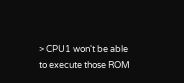> CPU1 won't be able to execute those ROM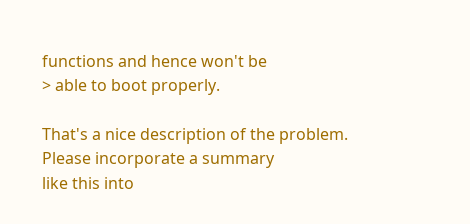functions and hence won't be
> able to boot properly.

That's a nice description of the problem.  Please incorporate a summary
like this into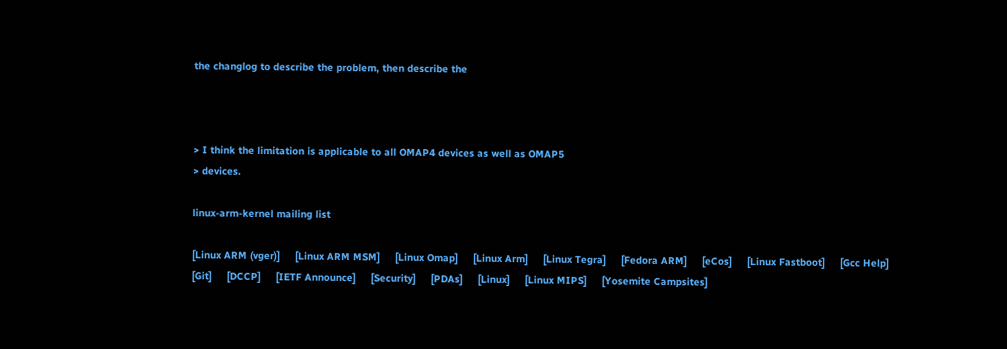the changlog to describe the problem, then describe the



> I think the limitation is applicable to all OMAP4 devices as well as OMAP5
> devices.

linux-arm-kernel mailing list

[Linux ARM (vger)]     [Linux ARM MSM]     [Linux Omap]     [Linux Arm]     [Linux Tegra]     [Fedora ARM]     [eCos]     [Linux Fastboot]     [Gcc Help]     [Git]     [DCCP]     [IETF Announce]     [Security]     [PDAs]     [Linux]     [Linux MIPS]     [Yosemite Campsites]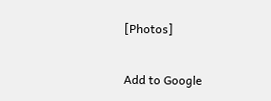[Photos]

Add to Google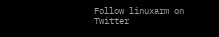Follow linuxarm on Twitter